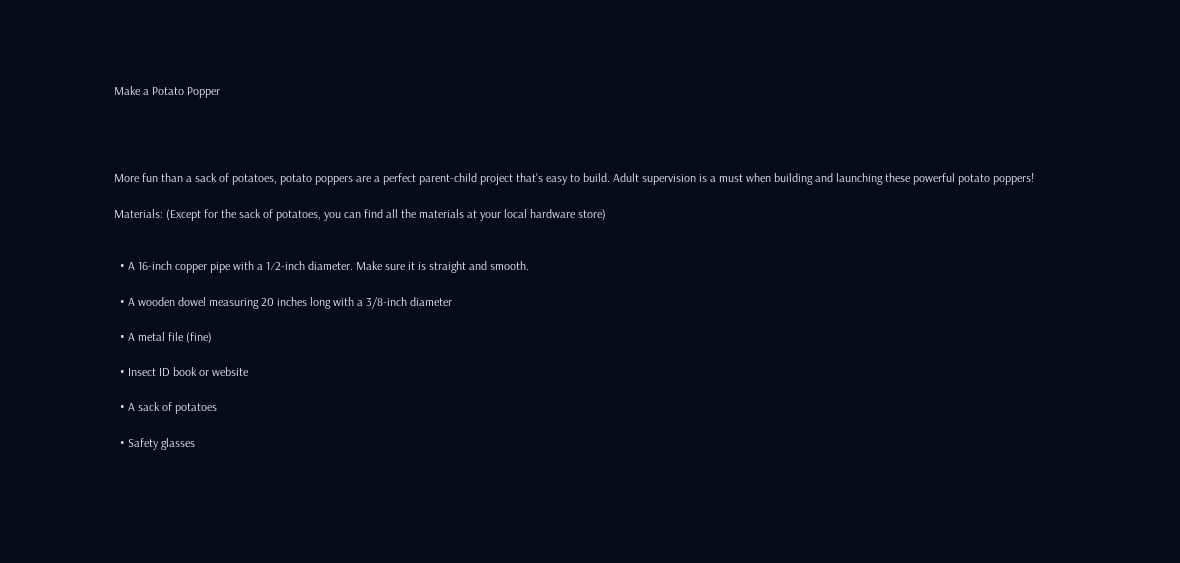Make a Potato Popper




More fun than a sack of potatoes, potato poppers are a perfect parent-child project that's easy to build. Adult supervision is a must when building and launching these powerful potato poppers!

Materials: (Except for the sack of potatoes, you can find all the materials at your local hardware store)


  • A 16-inch copper pipe with a 1⁄2-inch diameter. Make sure it is straight and smooth.

  • A wooden dowel measuring 20 inches long with a 3/8-inch diameter

  • A metal file (fine)

  • Insect ID book or website

  • A sack of potatoes

  • Safety glasses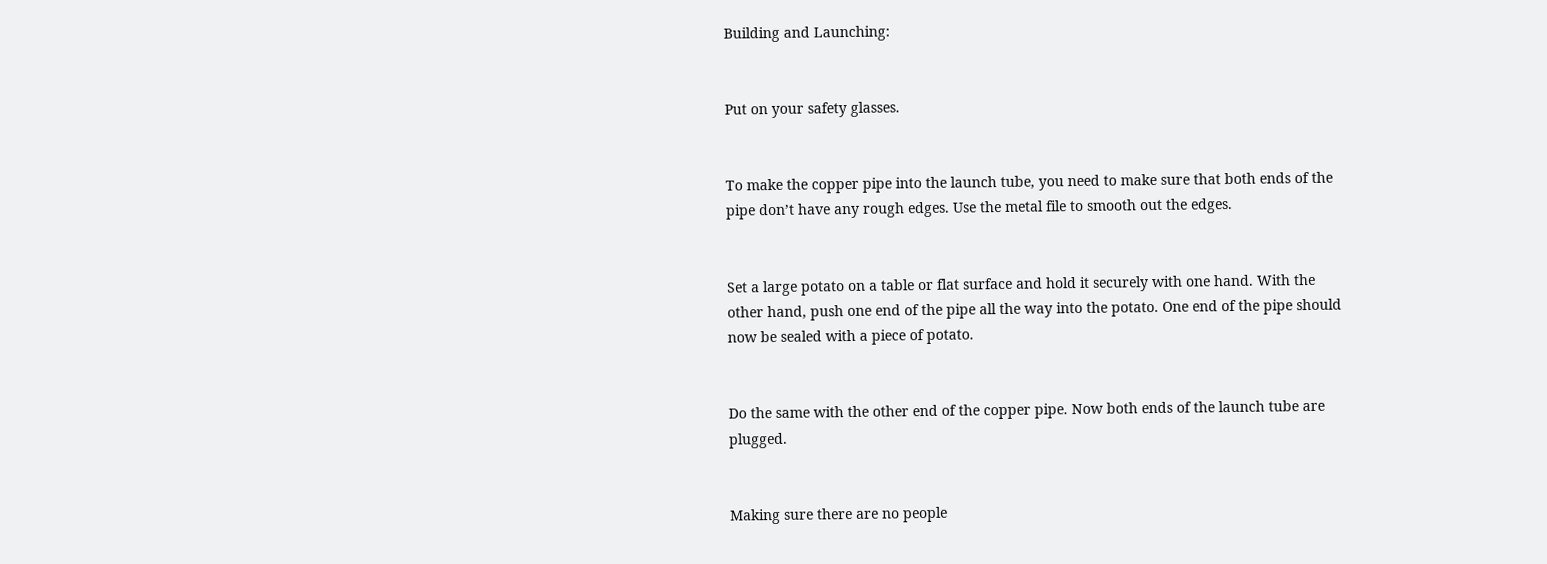Building and Launching:


Put on your safety glasses.


To make the copper pipe into the launch tube, you need to make sure that both ends of the pipe don’t have any rough edges. Use the metal file to smooth out the edges.


Set a large potato on a table or flat surface and hold it securely with one hand. With the other hand, push one end of the pipe all the way into the potato. One end of the pipe should now be sealed with a piece of potato.


Do the same with the other end of the copper pipe. Now both ends of the launch tube are plugged.


Making sure there are no people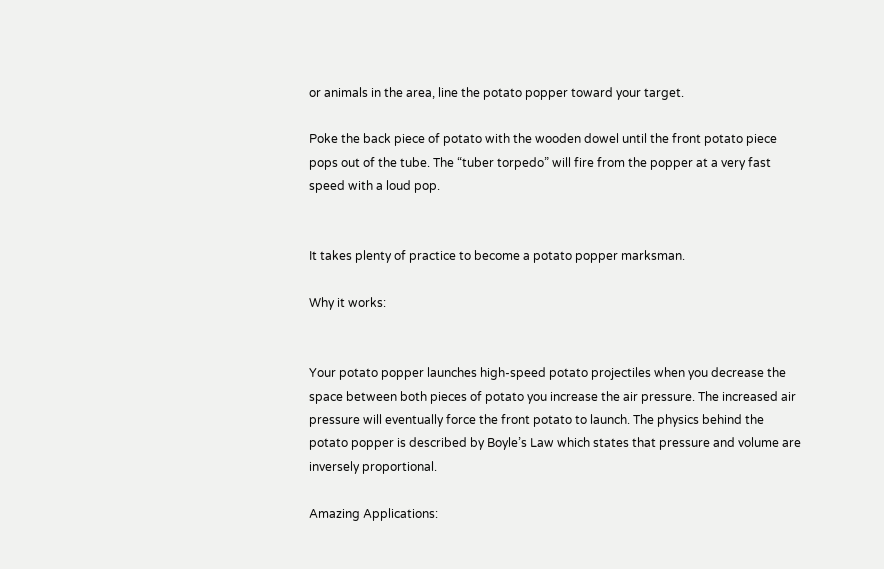or animals in the area, line the potato popper toward your target.

Poke the back piece of potato with the wooden dowel until the front potato piece pops out of the tube. The “tuber torpedo” will fire from the popper at a very fast speed with a loud pop.


It takes plenty of practice to become a potato popper marksman.

Why it works:


Your potato popper launches high-speed potato projectiles when you decrease the space between both pieces of potato you increase the air pressure. The increased air pressure will eventually force the front potato to launch. The physics behind the potato popper is described by Boyle’s Law which states that pressure and volume are inversely proportional.

Amazing Applications: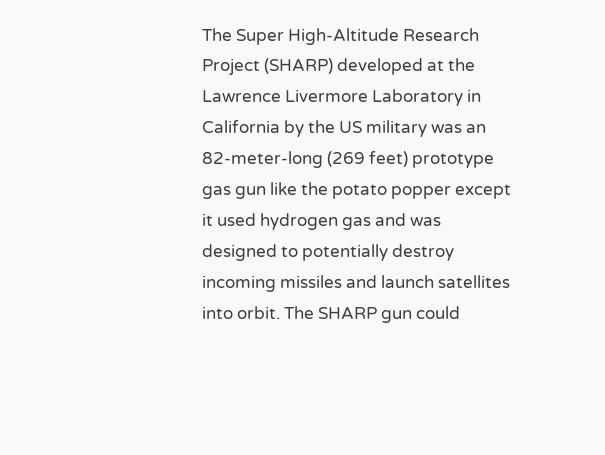The Super High-Altitude Research Project (SHARP) developed at the Lawrence Livermore Laboratory in California by the US military was an 82-meter-long (269 feet) prototype gas gun like the potato popper except it used hydrogen gas and was designed to potentially destroy incoming missiles and launch satellites into orbit. The SHARP gun could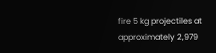fire 5 kg projectiles at approximately 2,979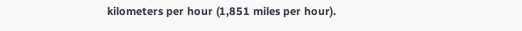kilometers per hour (1,851 miles per hour).